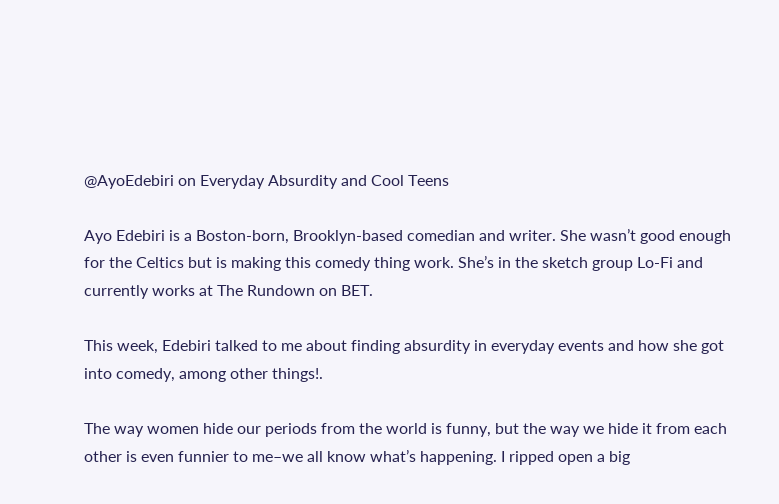@AyoEdebiri on Everyday Absurdity and Cool Teens

Ayo Edebiri is a Boston-born, Brooklyn-based comedian and writer. She wasn’t good enough for the Celtics but is making this comedy thing work. She’s in the sketch group Lo-Fi and currently works at The Rundown on BET.

This week, Edebiri talked to me about finding absurdity in everyday events and how she got into comedy, among other things!.

The way women hide our periods from the world is funny, but the way we hide it from each other is even funnier to me–we all know what’s happening. I ripped open a big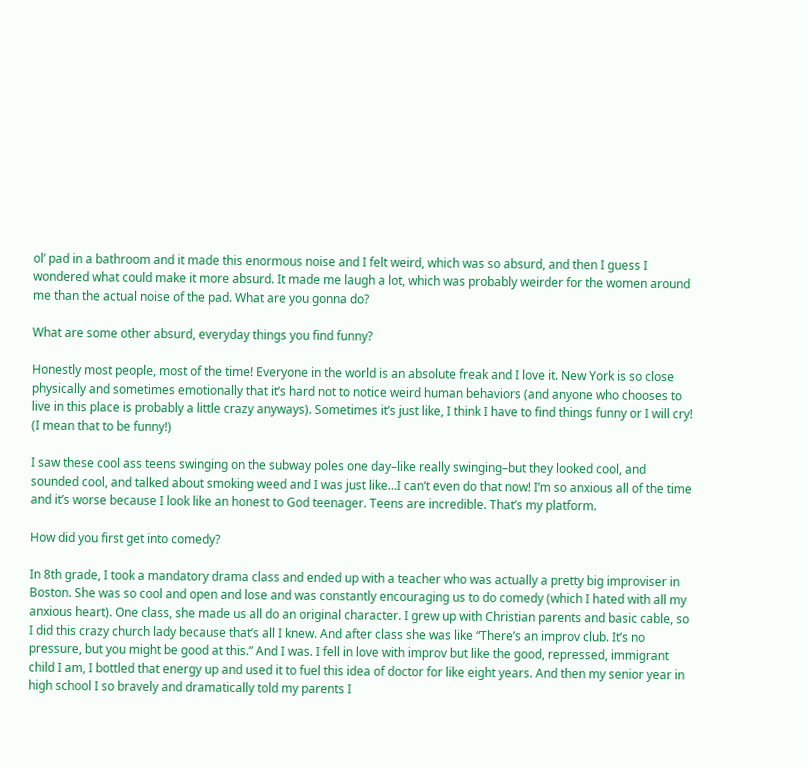ol’ pad in a bathroom and it made this enormous noise and I felt weird, which was so absurd, and then I guess I wondered what could make it more absurd. It made me laugh a lot, which was probably weirder for the women around me than the actual noise of the pad. What are you gonna do?

What are some other absurd, everyday things you find funny?

Honestly most people, most of the time! Everyone in the world is an absolute freak and I love it. New York is so close physically and sometimes emotionally that it’s hard not to notice weird human behaviors (and anyone who chooses to live in this place is probably a little crazy anyways). Sometimes it’s just like, I think I have to find things funny or I will cry! (I mean that to be funny!)

I saw these cool ass teens swinging on the subway poles one day–like really swinging–but they looked cool, and sounded cool, and talked about smoking weed and I was just like…I can’t even do that now! I’m so anxious all of the time and it’s worse because I look like an honest to God teenager. Teens are incredible. That’s my platform.

How did you first get into comedy?

In 8th grade, I took a mandatory drama class and ended up with a teacher who was actually a pretty big improviser in Boston. She was so cool and open and lose and was constantly encouraging us to do comedy (which I hated with all my anxious heart). One class, she made us all do an original character. I grew up with Christian parents and basic cable, so I did this crazy church lady because that’s all I knew. And after class she was like “There’s an improv club. It’s no pressure, but you might be good at this.” And I was. I fell in love with improv but like the good, repressed, immigrant child I am, I bottled that energy up and used it to fuel this idea of doctor for like eight years. And then my senior year in high school I so bravely and dramatically told my parents I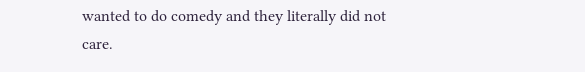wanted to do comedy and they literally did not care.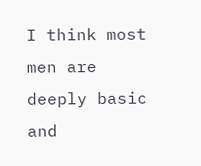I think most men are deeply basic and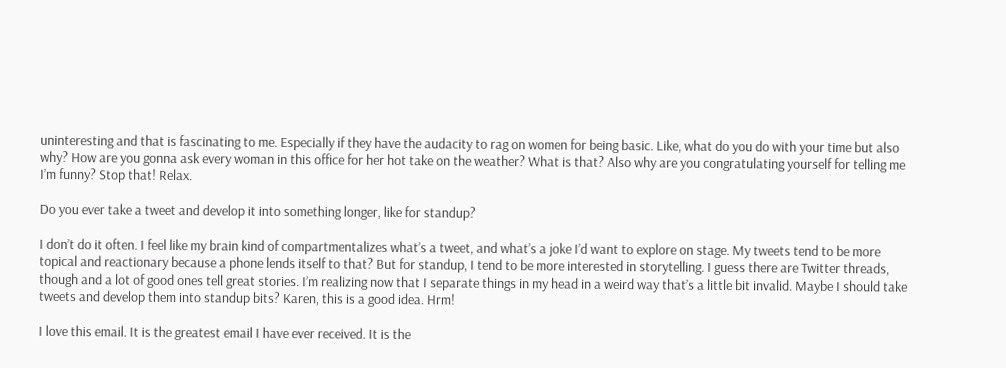uninteresting and that is fascinating to me. Especially if they have the audacity to rag on women for being basic. Like, what do you do with your time but also why? How are you gonna ask every woman in this office for her hot take on the weather? What is that? Also why are you congratulating yourself for telling me I’m funny? Stop that! Relax.

Do you ever take a tweet and develop it into something longer, like for standup?

I don’t do it often. I feel like my brain kind of compartmentalizes what’s a tweet, and what’s a joke I’d want to explore on stage. My tweets tend to be more topical and reactionary because a phone lends itself to that? But for standup, I tend to be more interested in storytelling. I guess there are Twitter threads, though and a lot of good ones tell great stories. I’m realizing now that I separate things in my head in a weird way that’s a little bit invalid. Maybe I should take tweets and develop them into standup bits? Karen, this is a good idea. Hrm!

I love this email. It is the greatest email I have ever received. It is the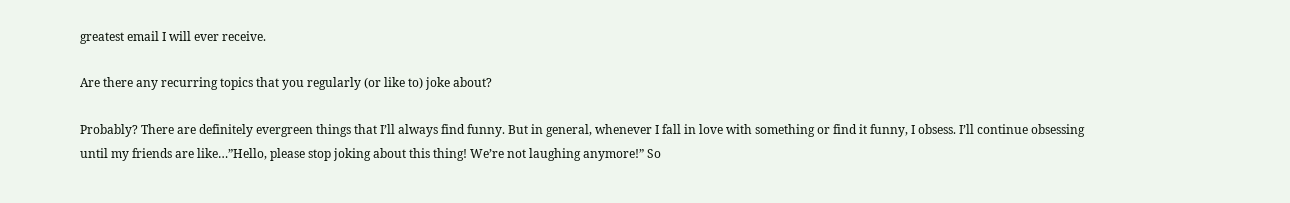greatest email I will ever receive.

Are there any recurring topics that you regularly (or like to) joke about?

Probably? There are definitely evergreen things that I’ll always find funny. But in general, whenever I fall in love with something or find it funny, I obsess. I’ll continue obsessing until my friends are like…”Hello, please stop joking about this thing! We’re not laughing anymore!” So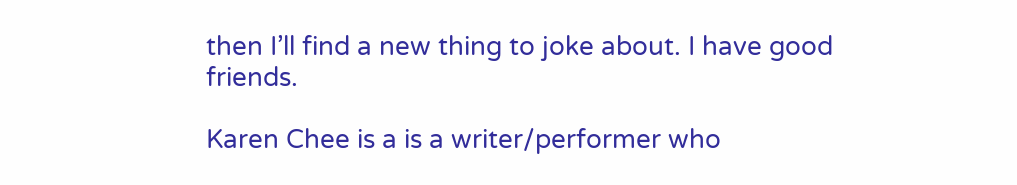then I’ll find a new thing to joke about. I have good friends.

Karen Chee is a is a writer/performer who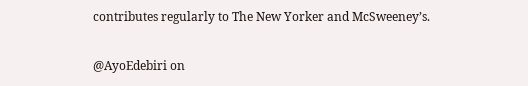contributes regularly to The New Yorker and McSweeney’s.

@AyoEdebiri on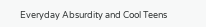Everyday Absurdity and Cool Teens